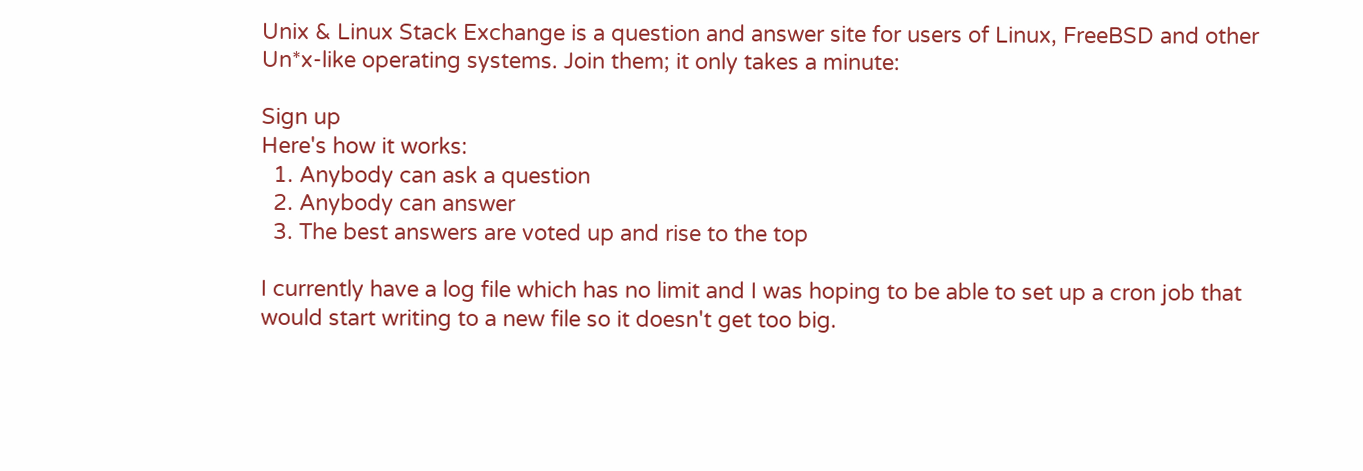Unix & Linux Stack Exchange is a question and answer site for users of Linux, FreeBSD and other Un*x-like operating systems. Join them; it only takes a minute:

Sign up
Here's how it works:
  1. Anybody can ask a question
  2. Anybody can answer
  3. The best answers are voted up and rise to the top

I currently have a log file which has no limit and I was hoping to be able to set up a cron job that would start writing to a new file so it doesn't get too big.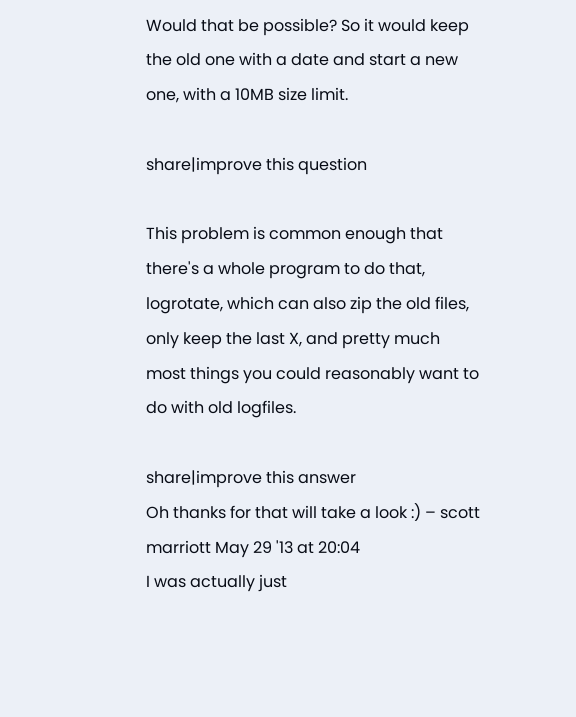Would that be possible? So it would keep the old one with a date and start a new one, with a 10MB size limit.

share|improve this question

This problem is common enough that there's a whole program to do that, logrotate, which can also zip the old files, only keep the last X, and pretty much most things you could reasonably want to do with old logfiles.

share|improve this answer
Oh thanks for that will take a look :) – scott marriott May 29 '13 at 20:04
I was actually just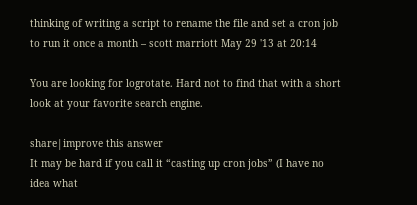thinking of writing a script to rename the file and set a cron job to run it once a month – scott marriott May 29 '13 at 20:14

You are looking for logrotate. Hard not to find that with a short look at your favorite search engine.

share|improve this answer
It may be hard if you call it “casting up cron jobs” (I have no idea what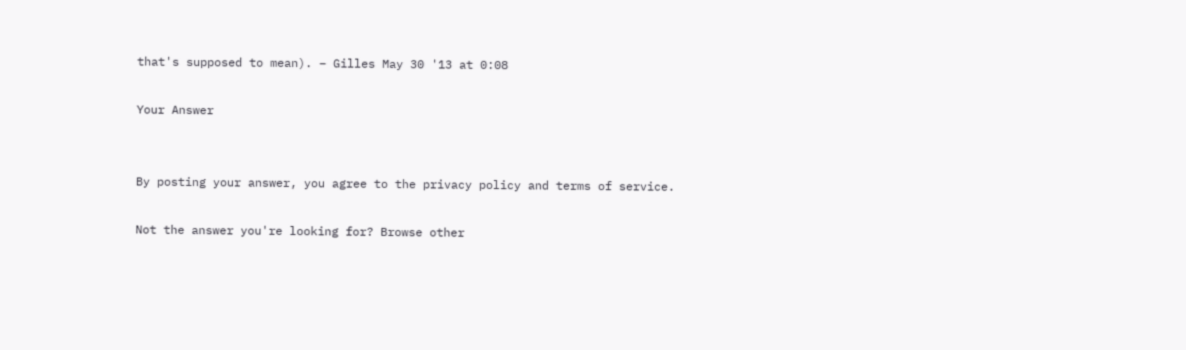that's supposed to mean). – Gilles May 30 '13 at 0:08

Your Answer


By posting your answer, you agree to the privacy policy and terms of service.

Not the answer you're looking for? Browse other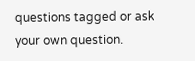questions tagged or ask your own question.